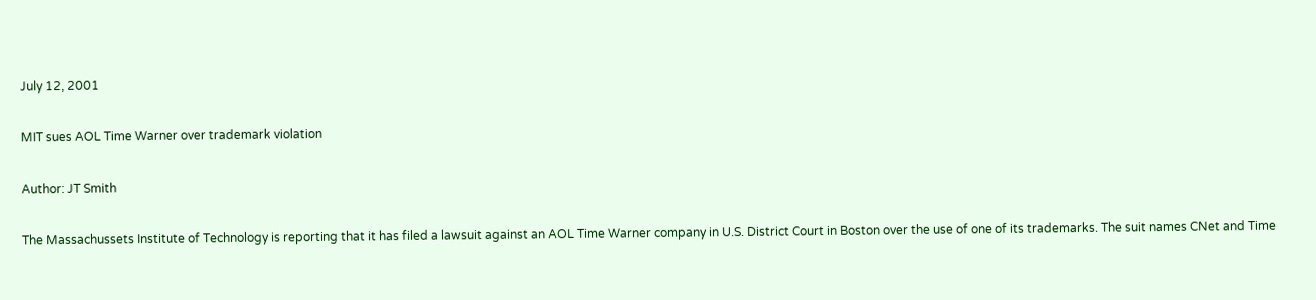July 12, 2001

MIT sues AOL Time Warner over trademark violation

Author: JT Smith

The Massachussets Institute of Technology is reporting that it has filed a lawsuit against an AOL Time Warner company in U.S. District Court in Boston over the use of one of its trademarks. The suit names CNet and Time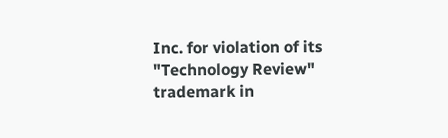Inc. for violation of its "Technology Review" trademark in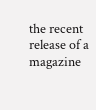the recent release of a magazine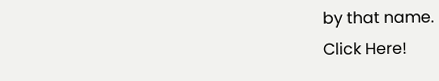by that name.
Click Here!